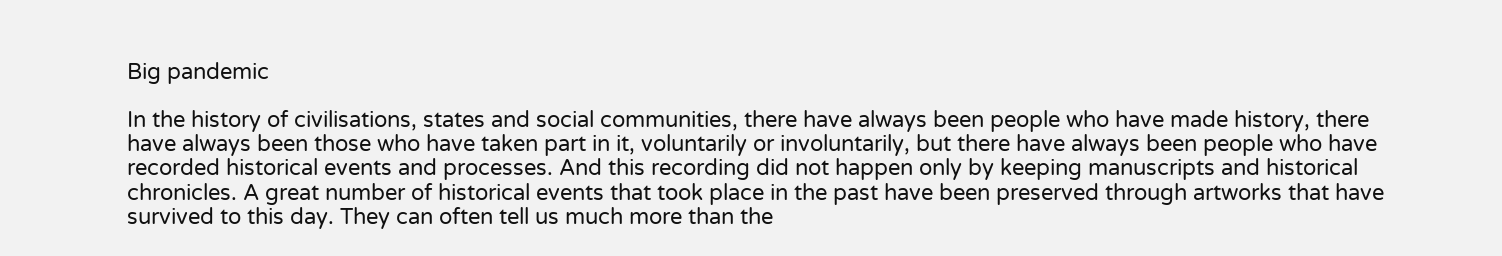Big pandemic

In the history of civilisations, states and social communities, there have always been people who have made history, there have always been those who have taken part in it, voluntarily or involuntarily, but there have always been people who have recorded historical events and processes. And this recording did not happen only by keeping manuscripts and historical chronicles. A great number of historical events that took place in the past have been preserved through artworks that have survived to this day. They can often tell us much more than the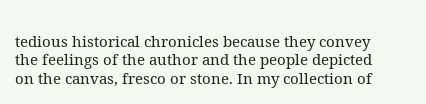tedious historical chronicles because they convey the feelings of the author and the people depicted on the canvas, fresco or stone. In my collection of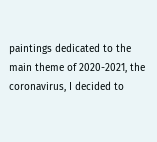paintings dedicated to the main theme of 2020-2021, the coronavirus, I decided to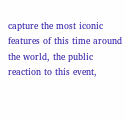capture the most iconic features of this time around the world, the public reaction to this event,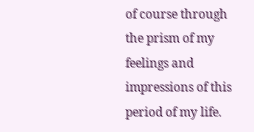of course through the prism of my feelings and impressions of this period of my life.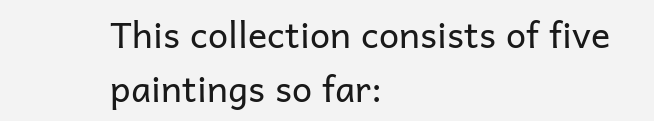This collection consists of five paintings so far: